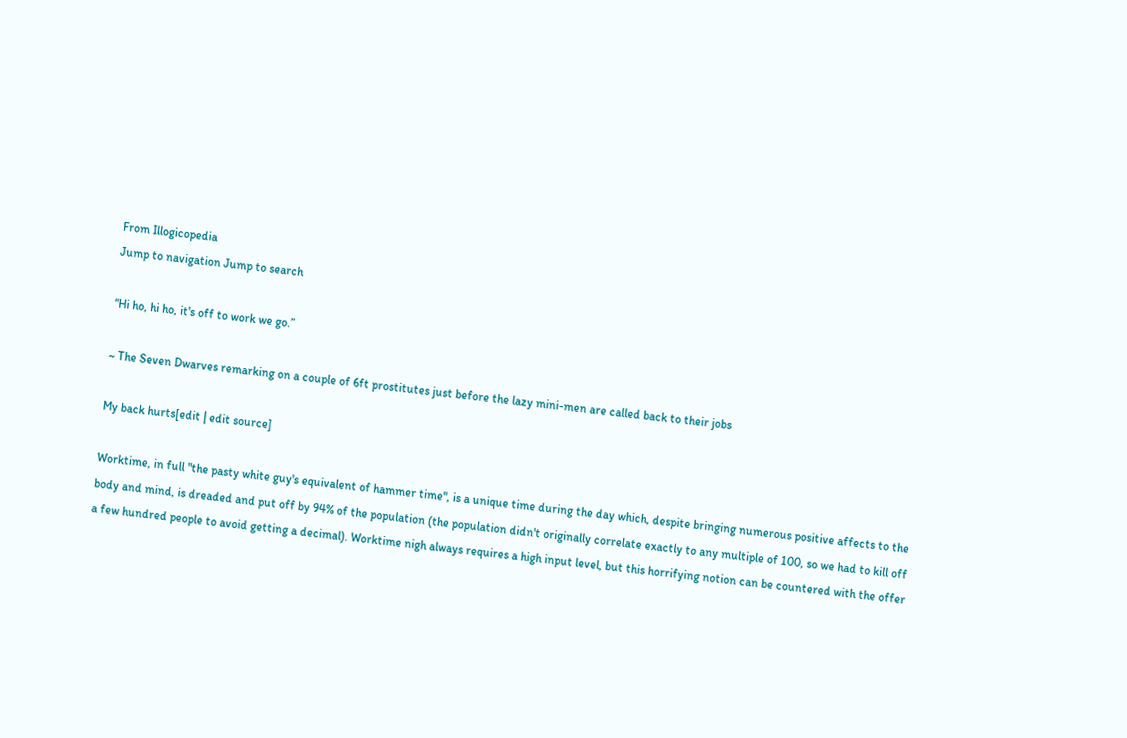From Illogicopedia
Jump to navigation Jump to search

“Hi ho, hi ho, it's off to work we go.”

~ The Seven Dwarves remarking on a couple of 6ft prostitutes just before the lazy mini-men are called back to their jobs

My back hurts[edit | edit source]

Worktime, in full "the pasty white guy's equivalent of hammer time", is a unique time during the day which, despite bringing numerous positive affects to the body and mind, is dreaded and put off by 94% of the population (the population didn't originally correlate exactly to any multiple of 100, so we had to kill off a few hundred people to avoid getting a decimal). Worktime nigh always requires a high input level, but this horrifying notion can be countered with the offer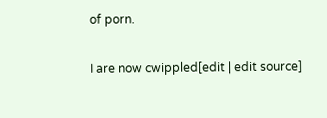of porn.

I are now cwippled[edit | edit source]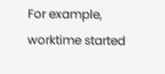For example, worktime started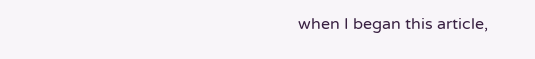when I began this article,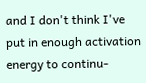and I don't think I've put in enough activation energy to continu-